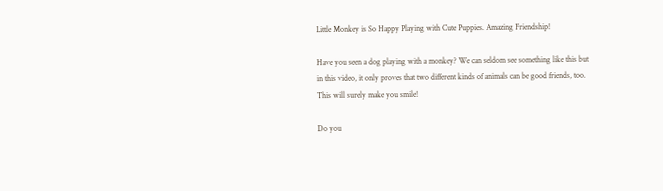Little Monkey is So Happy Playing with Cute Puppies. Amazing Friendship!

Have you seen a dog playing with a monkey? We can seldom see something like this but in this video, it only proves that two different kinds of animals can be good friends, too. This will surely make you smile!

Do you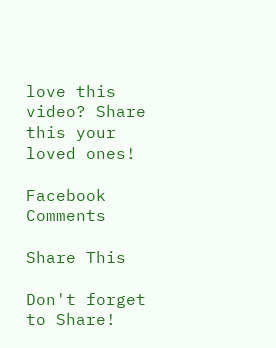love this video? Share this your loved ones!

Facebook Comments

Share This

Don't forget to Share!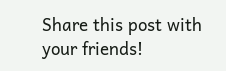Share this post with your friends!